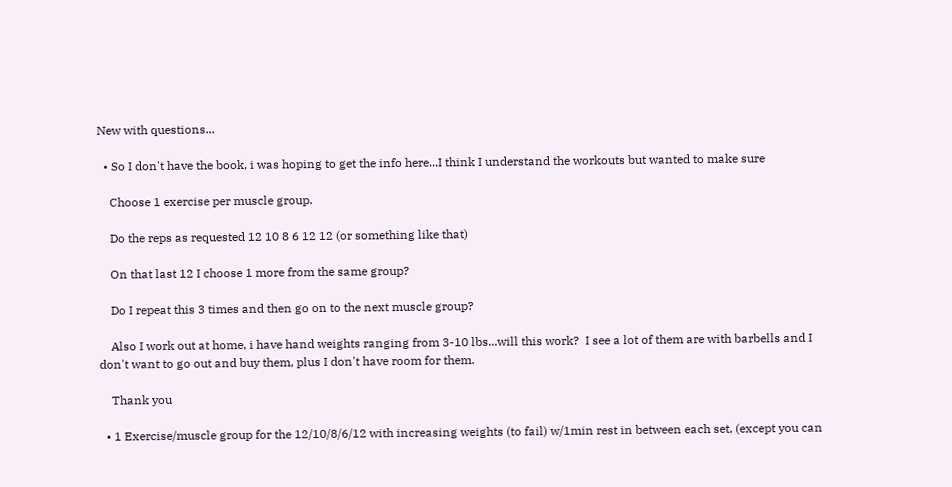New with questions...

  • So I don't have the book, i was hoping to get the info here...I think I understand the workouts but wanted to make sure

    Choose 1 exercise per muscle group.

    Do the reps as requested 12 10 8 6 12 12 (or something like that)

    On that last 12 I choose 1 more from the same group?

    Do I repeat this 3 times and then go on to the next muscle group?

    Also I work out at home, i have hand weights ranging from 3-10 lbs...will this work?  I see a lot of them are with barbells and I don't want to go out and buy them, plus I don't have room for them.

    Thank you

  • 1 Exercise/muscle group for the 12/10/8/6/12 with increasing weights (to fail) w/1min rest in between each set, (except you can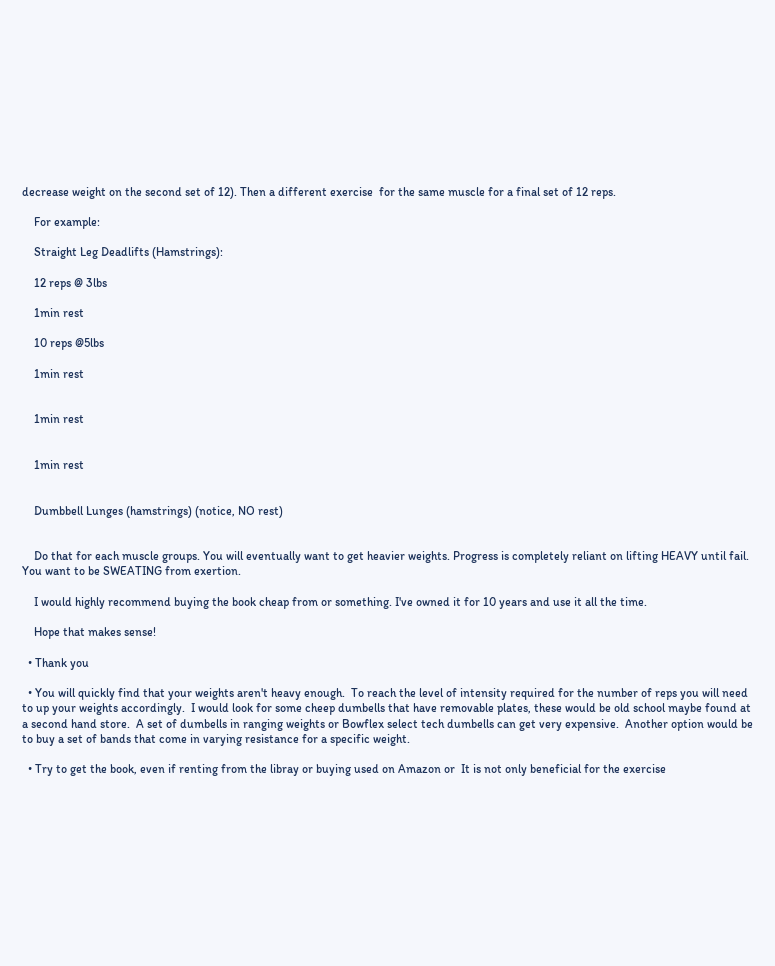decrease weight on the second set of 12). Then a different exercise  for the same muscle for a final set of 12 reps.

    For example:

    Straight Leg Deadlifts (Hamstrings):

    12 reps @ 3lbs

    1min rest

    10 reps @5lbs

    1min rest


    1min rest


    1min rest


    Dumbbell Lunges (hamstrings) (notice, NO rest)


    Do that for each muscle groups. You will eventually want to get heavier weights. Progress is completely reliant on lifting HEAVY until fail.  You want to be SWEATING from exertion.

    I would highly recommend buying the book cheap from or something. I've owned it for 10 years and use it all the time.

    Hope that makes sense!

  • Thank you

  • You will quickly find that your weights aren't heavy enough.  To reach the level of intensity required for the number of reps you will need to up your weights accordingly.  I would look for some cheep dumbells that have removable plates, these would be old school maybe found at a second hand store.  A set of dumbells in ranging weights or Bowflex select tech dumbells can get very expensive.  Another option would be to buy a set of bands that come in varying resistance for a specific weight.

  • Try to get the book, even if renting from the libray or buying used on Amazon or  It is not only beneficial for the exercise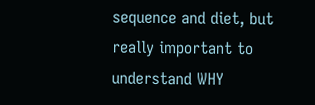sequence and diet, but really important to understand WHY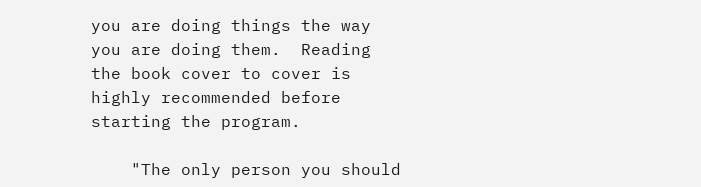you are doing things the way you are doing them.  Reading the book cover to cover is highly recommended before starting the program.

    "The only person you should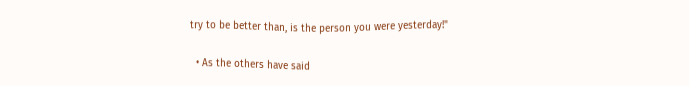try to be better than, is the person you were yesterday!"

  • As the others have said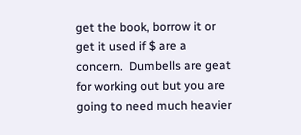get the book, borrow it or get it used if $ are a concern.  Dumbells are geat for working out but you are going to need much heavier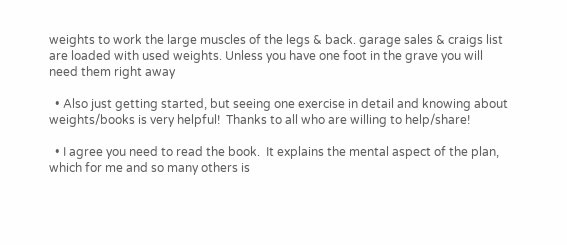weights to work the large muscles of the legs & back. garage sales & craigs list are loaded with used weights. Unless you have one foot in the grave you will need them right away

  • Also just getting started, but seeing one exercise in detail and knowing about weights/books is very helpful!  Thanks to all who are willing to help/share!

  • I agree you need to read the book.  It explains the mental aspect of the plan, which for me and so many others is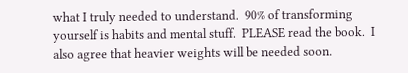what I truly needed to understand.  90% of transforming yourself is habits and mental stuff.  PLEASE read the book.  I also agree that heavier weights will be needed soon.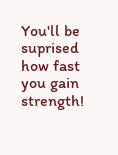You'll be suprised how fast you gain strength!